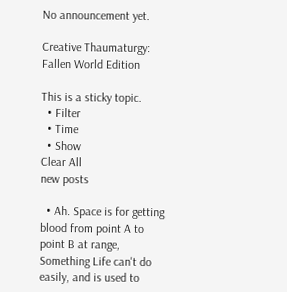No announcement yet.

Creative Thaumaturgy: Fallen World Edition

This is a sticky topic.
  • Filter
  • Time
  • Show
Clear All
new posts

  • Ah. Space is for getting blood from point A to point B at range, Something Life can't do easily, and is used to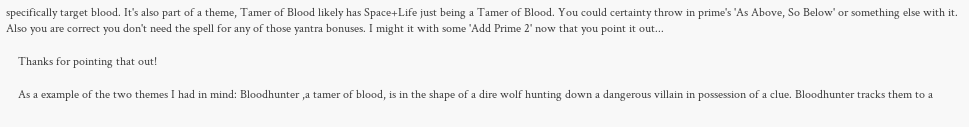specifically target blood. It's also part of a theme, Tamer of Blood likely has Space+Life just being a Tamer of Blood. You could certainty throw in prime's 'As Above, So Below' or something else with it. Also you are correct you don't need the spell for any of those yantra bonuses. I might it with some 'Add Prime 2' now that you point it out...

    Thanks for pointing that out!

    As a example of the two themes I had in mind: Bloodhunter ,a tamer of blood, is in the shape of a dire wolf hunting down a dangerous villain in possession of a clue. Bloodhunter tracks them to a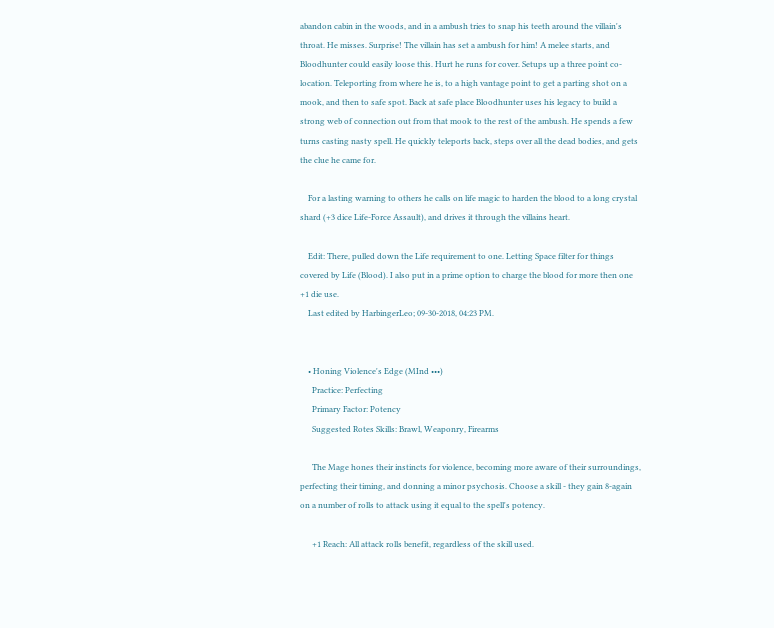abandon cabin in the woods, and in a ambush tries to snap his teeth around the villain's throat. He misses. Surprise! The villain has set a ambush for him! A melee starts, and Bloodhunter could easily loose this. Hurt he runs for cover. Setups up a three point co-location. Teleporting from where he is, to a high vantage point to get a parting shot on a mook, and then to safe spot. Back at safe place Bloodhunter uses his legacy to build a strong web of connection out from that mook to the rest of the ambush. He spends a few turns casting nasty spell. He quickly teleports back, steps over all the dead bodies, and gets the clue he came for.

    For a lasting warning to others he calls on life magic to harden the blood to a long crystal shard (+3 dice Life-Force Assault), and drives it through the villains heart.

    Edit: There, pulled down the Life requirement to one. Letting Space filter for things covered by Life (Blood). I also put in a prime option to charge the blood for more then one +1 die use.
    Last edited by HarbingerLeo; 09-30-2018, 04:23 PM.


    • Honing Violence's Edge (MInd •••)
      Practice: Perfecting
      Primary Factor: Potency
      Suggested Rotes Skills: Brawl, Weaponry, Firearms

      The Mage hones their instincts for violence, becoming more aware of their surroundings, perfecting their timing, and donning a minor psychosis. Choose a skill - they gain 8-again on a number of rolls to attack using it equal to the spell's potency.

      +1 Reach: All attack rolls benefit, regardless of the skill used.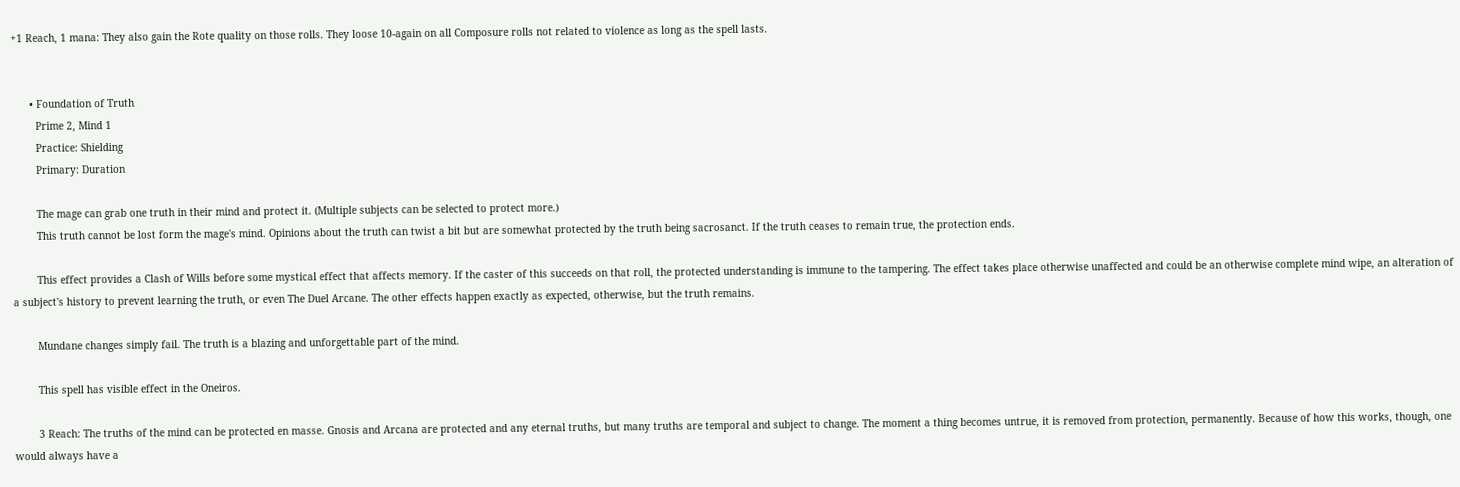+1 Reach, 1 mana: They also gain the Rote quality on those rolls. They loose 10-again on all Composure rolls not related to violence as long as the spell lasts.


      • Foundation of Truth
        Prime 2, Mind 1
        Practice: Shielding
        Primary: Duration

        The mage can grab one truth in their mind and protect it. (Multiple subjects can be selected to protect more.)
        This truth cannot be lost form the mage's mind. Opinions about the truth can twist a bit but are somewhat protected by the truth being sacrosanct. If the truth ceases to remain true, the protection ends.

        This effect provides a Clash of Wills before some mystical effect that affects memory. If the caster of this succeeds on that roll, the protected understanding is immune to the tampering. The effect takes place otherwise unaffected and could be an otherwise complete mind wipe, an alteration of a subject's history to prevent learning the truth, or even The Duel Arcane. The other effects happen exactly as expected, otherwise, but the truth remains.

        Mundane changes simply fail. The truth is a blazing and unforgettable part of the mind.

        This spell has visible effect in the Oneiros.

        3 Reach: The truths of the mind can be protected en masse. Gnosis and Arcana are protected and any eternal truths, but many truths are temporal and subject to change. The moment a thing becomes untrue, it is removed from protection, permanently. Because of how this works, though, one would always have a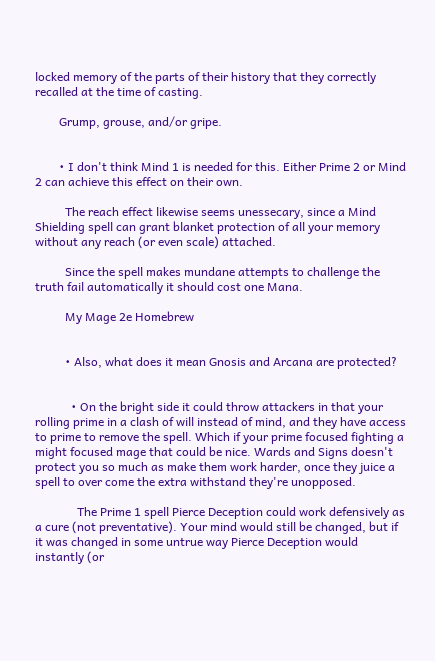locked memory of the parts of their history that they correctly recalled at the time of casting.

        Grump, grouse, and/or gripe.


        • I don't think Mind 1 is needed for this. Either Prime 2 or Mind 2 can achieve this effect on their own.

          The reach effect likewise seems unessecary, since a Mind Shielding spell can grant blanket protection of all your memory without any reach (or even scale) attached.

          Since the spell makes mundane attempts to challenge the truth fail automatically it should cost one Mana.

          My Mage 2e Homebrew


          • Also, what does it mean Gnosis and Arcana are protected?


            • On the bright side it could throw attackers in that your rolling prime in a clash of will instead of mind, and they have access to prime to remove the spell. Which if your prime focused fighting a might focused mage that could be nice. Wards and Signs doesn't protect you so much as make them work harder, once they juice a spell to over come the extra withstand they're unopposed.

              The Prime 1 spell Pierce Deception could work defensively as a cure (not preventative). Your mind would still be changed, but if it was changed in some untrue way Pierce Deception would instantly (or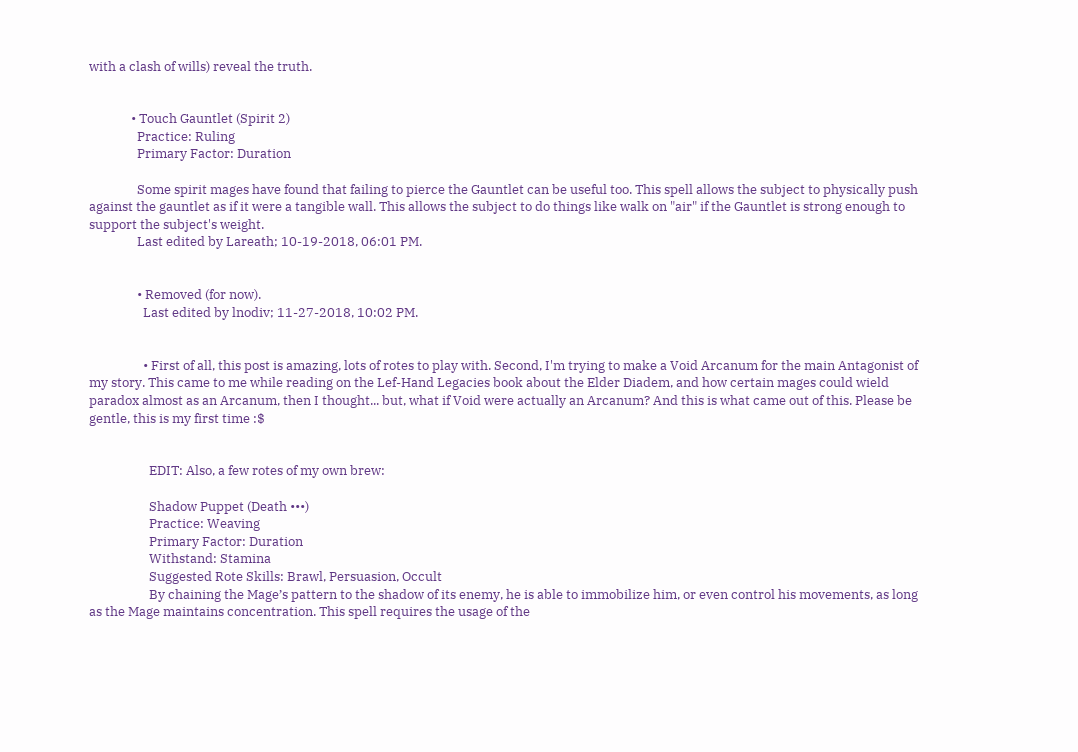with a clash of wills) reveal the truth.


              • Touch Gauntlet (Spirit 2)
                Practice: Ruling
                Primary Factor: Duration

                Some spirit mages have found that failing to pierce the Gauntlet can be useful too. This spell allows the subject to physically push against the gauntlet as if it were a tangible wall. This allows the subject to do things like walk on "air" if the Gauntlet is strong enough to support the subject's weight.
                Last edited by Lareath; 10-19-2018, 06:01 PM.


                • Removed (for now).
                  Last edited by lnodiv; 11-27-2018, 10:02 PM.


                  • First of all, this post is amazing, lots of rotes to play with. Second, I'm trying to make a Void Arcanum for the main Antagonist of my story. This came to me while reading on the Lef-Hand Legacies book about the Elder Diadem, and how certain mages could wield paradox almost as an Arcanum, then I thought... but, what if Void were actually an Arcanum? And this is what came out of this. Please be gentle, this is my first time :$


                    EDIT: Also, a few rotes of my own brew:

                    Shadow Puppet (Death •••)
                    Practice: Weaving
                    Primary Factor: Duration
                    Withstand: Stamina
                    Suggested Rote Skills: Brawl, Persuasion, Occult
                    By chaining the Mage’s pattern to the shadow of its enemy, he is able to immobilize him, or even control his movements, as long as the Mage maintains concentration. This spell requires the usage of the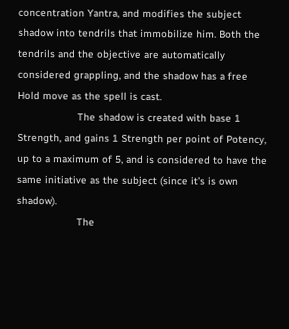concentration Yantra, and modifies the subject shadow into tendrils that immobilize him. Both the tendrils and the objective are automatically considered grappling, and the shadow has a free Hold move as the spell is cast.
                    The shadow is created with base 1 Strength, and gains 1 Strength per point of Potency, up to a maximum of 5, and is considered to have the same initiative as the subject (since it’s is own shadow).
                    The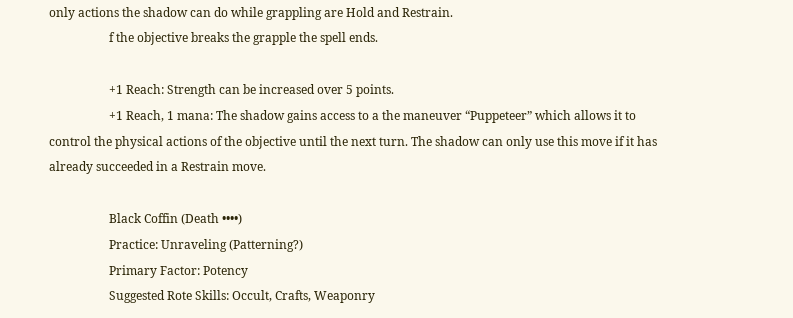only actions the shadow can do while grappling are Hold and Restrain.
                    f the objective breaks the grapple the spell ends.

                    +1 Reach: Strength can be increased over 5 points.
                    +1 Reach, 1 mana: The shadow gains access to a the maneuver “Puppeteer” which allows it to control the physical actions of the objective until the next turn. The shadow can only use this move if it has already succeeded in a Restrain move.

                    Black Coffin (Death ••••)
                    Practice: Unraveling (Patterning?)
                    Primary Factor: Potency
                    Suggested Rote Skills: Occult, Crafts, Weaponry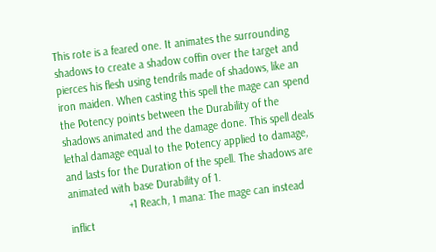This rote is a feared one. It animates the surrounding shadows to create a shadow coffin over the target and pierces his flesh using tendrils made of shadows, like an iron maiden. When casting this spell the mage can spend the Potency points between the Durability of the shadows animated and the damage done. This spell deals lethal damage equal to the Potency applied to damage, and lasts for the Duration of the spell. The shadows are animated with base Durability of 1.
                    +1 Reach, 1 mana: The mage can instead inflict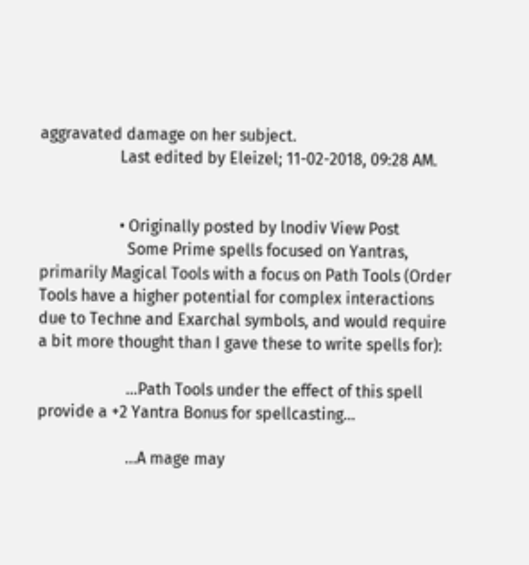aggravated damage on her subject.
                    Last edited by Eleizel; 11-02-2018, 09:28 AM.


                    • Originally posted by lnodiv View Post
                      Some Prime spells focused on Yantras, primarily Magical Tools with a focus on Path Tools (Order Tools have a higher potential for complex interactions due to Techne and Exarchal symbols, and would require a bit more thought than I gave these to write spells for):

                      ...Path Tools under the effect of this spell provide a +2 Yantra Bonus for spellcasting...

                      ...A mage may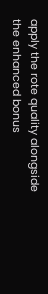apply the rote quality alongside the enhanced bonus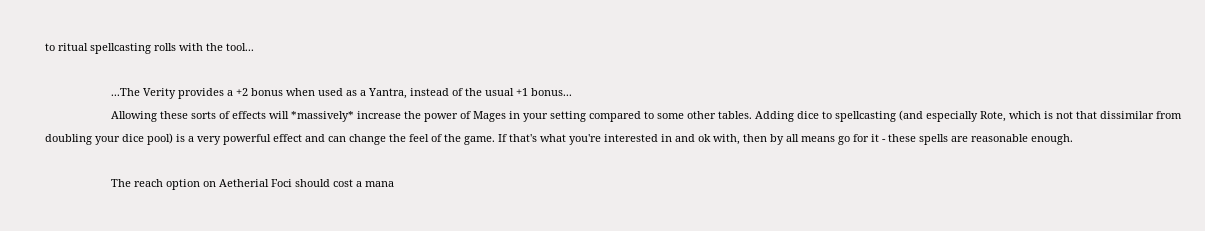to ritual spellcasting rolls with the tool...

                      ...The Verity provides a +2 bonus when used as a Yantra, instead of the usual +1 bonus...
                      Allowing these sorts of effects will *massively* increase the power of Mages in your setting compared to some other tables. Adding dice to spellcasting (and especially Rote, which is not that dissimilar from doubling your dice pool) is a very powerful effect and can change the feel of the game. If that's what you're interested in and ok with, then by all means go for it - these spells are reasonable enough.

                      The reach option on Aetherial Foci should cost a mana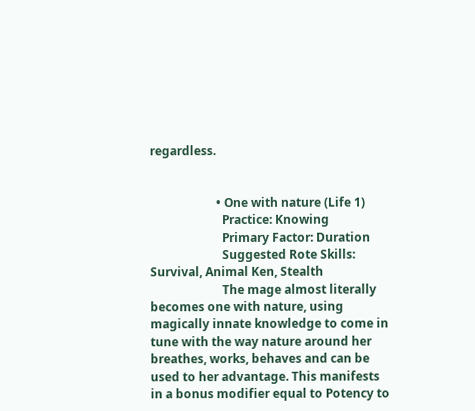regardless.


                      • One with nature (Life 1)
                        Practice: Knowing
                        Primary Factor: Duration
                        Suggested Rote Skills: Survival, Animal Ken, Stealth
                        The mage almost literally becomes one with nature, using magically innate knowledge to come in tune with the way nature around her breathes, works, behaves and can be used to her advantage. This manifests in a bonus modifier equal to Potency to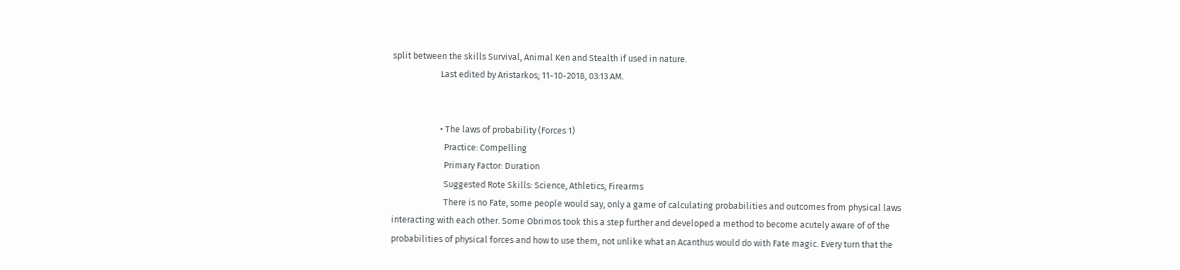split between the skills Survival, Animal Ken and Stealth if used in nature.
                        Last edited by Aristarkos; 11-10-2018, 03:13 AM.


                        • The laws of probability (Forces 1)
                          Practice: Compelling
                          Primary Factor: Duration
                          Suggested Rote Skills: Science, Athletics, Firearms
                          There is no Fate, some people would say, only a game of calculating probabilities and outcomes from physical laws interacting with each other. Some Obrimos took this a step further and developed a method to become acutely aware of of the probabilities of physical forces and how to use them, not unlike what an Acanthus would do with Fate magic. Every turn that the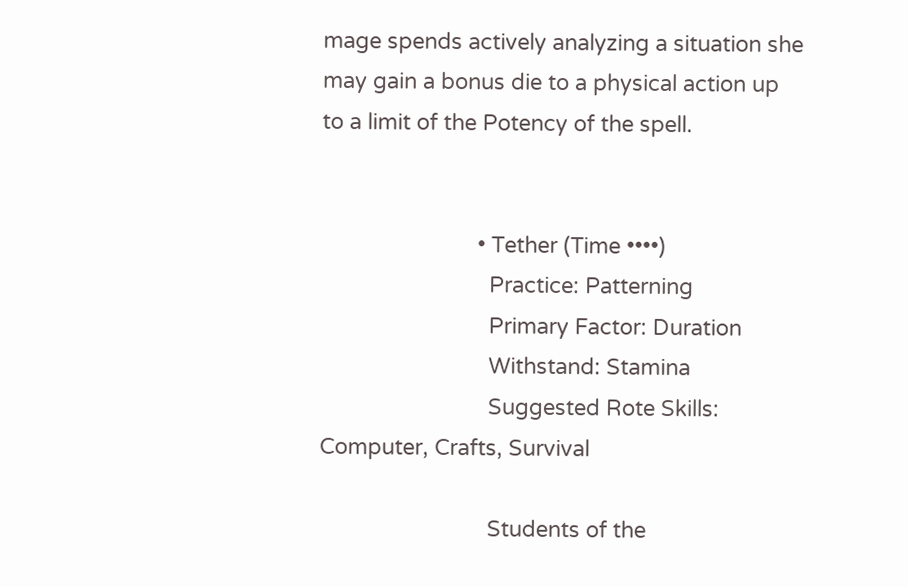mage spends actively analyzing a situation she may gain a bonus die to a physical action up to a limit of the Potency of the spell.


                          • Tether (Time ••••)
                            Practice: Patterning
                            Primary Factor: Duration
                            Withstand: Stamina
                            Suggested Rote Skills: Computer, Crafts, Survival

                            Students of the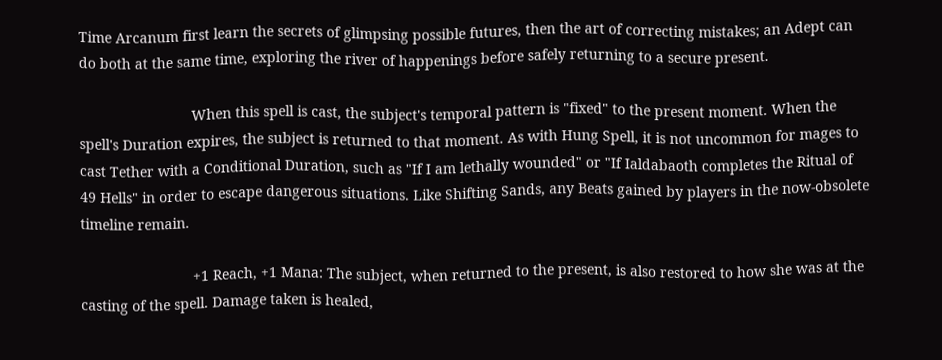Time Arcanum first learn the secrets of glimpsing possible futures, then the art of correcting mistakes; an Adept can do both at the same time, exploring the river of happenings before safely returning to a secure present.

                            When this spell is cast, the subject's temporal pattern is "fixed" to the present moment. When the spell's Duration expires, the subject is returned to that moment. As with Hung Spell, it is not uncommon for mages to cast Tether with a Conditional Duration, such as "If I am lethally wounded" or "If Ialdabaoth completes the Ritual of 49 Hells" in order to escape dangerous situations. Like Shifting Sands, any Beats gained by players in the now-obsolete timeline remain.

                            +1 Reach, +1 Mana: The subject, when returned to the present, is also restored to how she was at the casting of the spell. Damage taken is healed,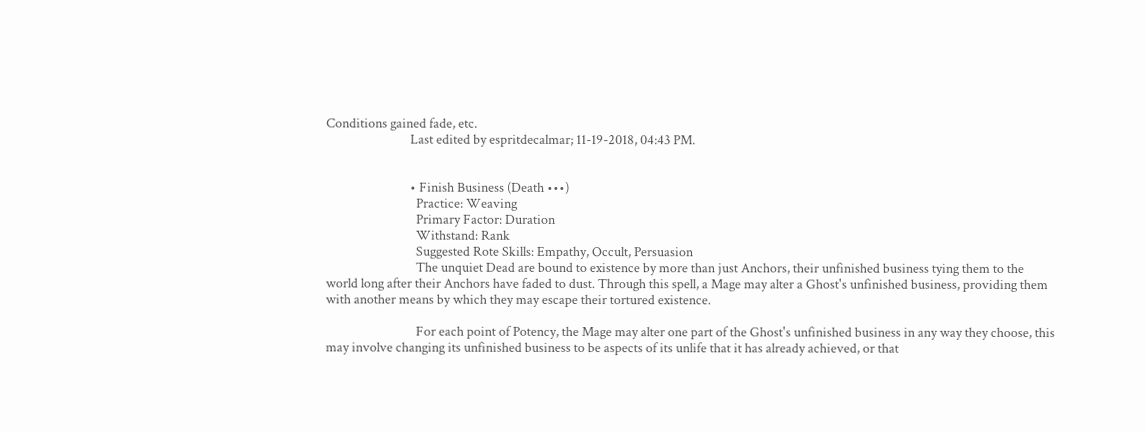Conditions gained fade, etc.
                            Last edited by espritdecalmar; 11-19-2018, 04:43 PM.


                            • Finish Business (Death •••)
                              Practice: Weaving
                              Primary Factor: Duration
                              Withstand: Rank
                              Suggested Rote Skills: Empathy, Occult, Persuasion
                              The unquiet Dead are bound to existence by more than just Anchors, their unfinished business tying them to the world long after their Anchors have faded to dust. Through this spell, a Mage may alter a Ghost's unfinished business, providing them with another means by which they may escape their tortured existence.

                              For each point of Potency, the Mage may alter one part of the Ghost's unfinished business in any way they choose, this may involve changing its unfinished business to be aspects of its unlife that it has already achieved, or that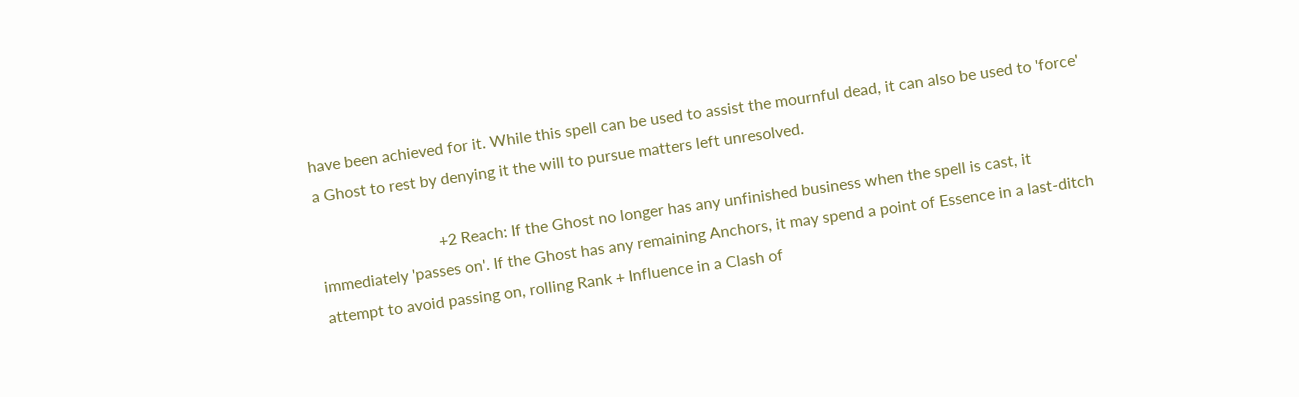have been achieved for it. While this spell can be used to assist the mournful dead, it can also be used to 'force' a Ghost to rest by denying it the will to pursue matters left unresolved.

                              +2 Reach: If the Ghost no longer has any unfinished business when the spell is cast, it immediately 'passes on'. If the Ghost has any remaining Anchors, it may spend a point of Essence in a last-ditch attempt to avoid passing on, rolling Rank + Influence in a Clash of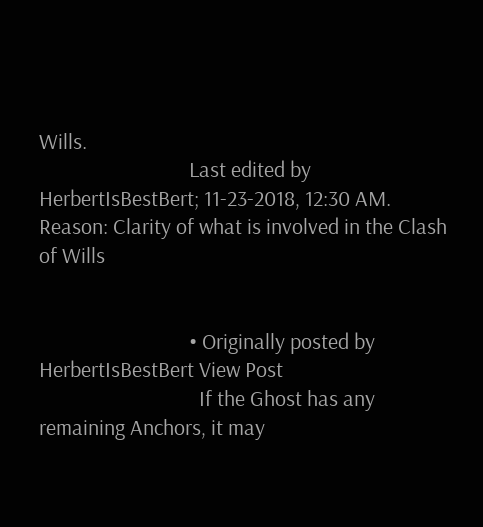Wills.
                              Last edited by HerbertIsBestBert; 11-23-2018, 12:30 AM. Reason: Clarity of what is involved in the Clash of Wills


                              • Originally posted by HerbertIsBestBert View Post
                                If the Ghost has any remaining Anchors, it may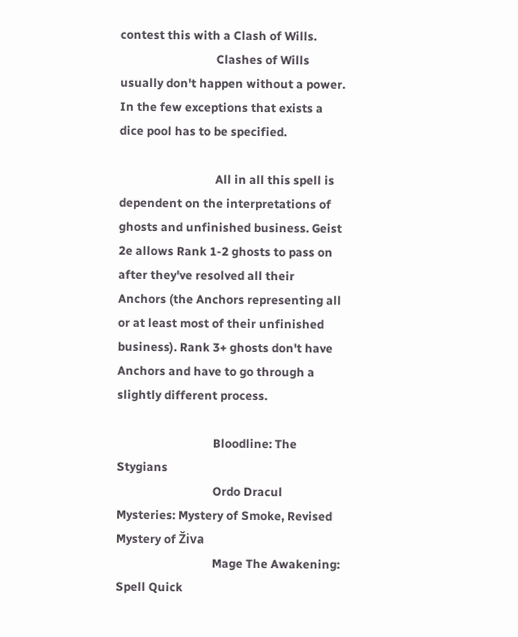contest this with a Clash of Wills.
                                Clashes of Wills usually don't happen without a power. In the few exceptions that exists a dice pool has to be specified.

                                All in all this spell is dependent on the interpretations of ghosts and unfinished business. Geist 2e allows Rank 1-2 ghosts to pass on after they've resolved all their Anchors (the Anchors representing all or at least most of their unfinished business). Rank 3+ ghosts don't have Anchors and have to go through a slightly different process.

                                Bloodline: The Stygians
                                Ordo Dracul Mysteries: Mystery of Smoke, Revised Mystery of Živa
                                Mage The Awakening: Spell Quick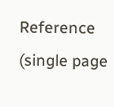Reference (single page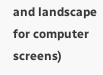and landscape for computer screens)